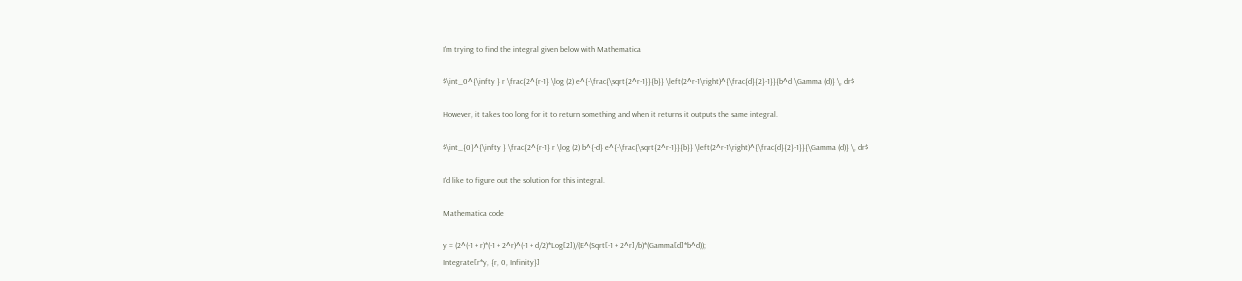I'm trying to find the integral given below with Mathematica

$\int_0^{\infty } r \frac{2^{r-1} \log (2) e^{-\frac{\sqrt{2^r-1}}{b}} \left(2^r-1\right)^{\frac{d}{2}-1}}{b^d \Gamma (d)} \, dr$

However, it takes too long for it to return something and when it returns it outputs the same integral.

$\int_{0}^{\infty } \frac{2^{r-1} r \log (2) b^{-d} e^{-\frac{\sqrt{2^r-1}}{b}} \left(2^r-1\right)^{\frac{d}{2}-1}}{\Gamma (d)} \, dr$

I'd like to figure out the solution for this integral.

Mathematica code

y = (2^(-1 + r)*(-1 + 2^r)^(-1 + d/2)*Log[2])/(E^(Sqrt[-1 + 2^r]/b)*(Gamma[d]*b^d));
Integrate[r*y, {r, 0, Infinity}]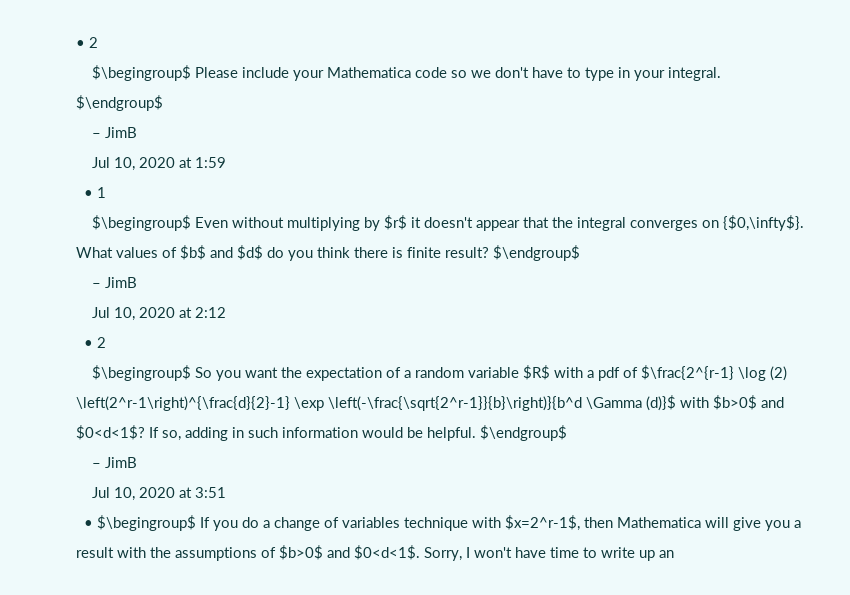• 2
    $\begingroup$ Please include your Mathematica code so we don't have to type in your integral. $\endgroup$
    – JimB
    Jul 10, 2020 at 1:59
  • 1
    $\begingroup$ Even without multiplying by $r$ it doesn't appear that the integral converges on {$0,\infty$}. What values of $b$ and $d$ do you think there is finite result? $\endgroup$
    – JimB
    Jul 10, 2020 at 2:12
  • 2
    $\begingroup$ So you want the expectation of a random variable $R$ with a pdf of $\frac{2^{r-1} \log (2) \left(2^r-1\right)^{\frac{d}{2}-1} \exp \left(-\frac{\sqrt{2^r-1}}{b}\right)}{b^d \Gamma (d)}$ with $b>0$ and $0<d<1$? If so, adding in such information would be helpful. $\endgroup$
    – JimB
    Jul 10, 2020 at 3:51
  • $\begingroup$ If you do a change of variables technique with $x=2^r-1$, then Mathematica will give you a result with the assumptions of $b>0$ and $0<d<1$. Sorry, I won't have time to write up an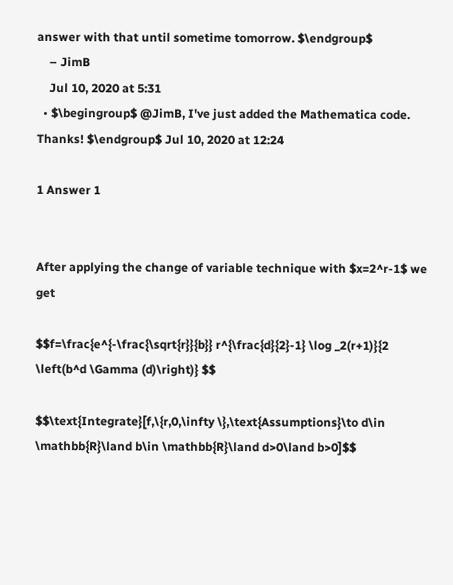answer with that until sometime tomorrow. $\endgroup$
    – JimB
    Jul 10, 2020 at 5:31
  • $\begingroup$ @JimB, I've just added the Mathematica code. Thanks! $\endgroup$ Jul 10, 2020 at 12:24

1 Answer 1


After applying the change of variable technique with $x=2^r-1$ we get

$$f=\frac{e^{-\frac{\sqrt{r}}{b}} r^{\frac{d}{2}-1} \log _2(r+1)}{2 \left(b^d \Gamma (d)\right)} $$

$$\text{Integrate}[f,\{r,0,\infty \},\text{Assumptions}\to d\in \mathbb{R}\land b\in \mathbb{R}\land d>0\land b>0]$$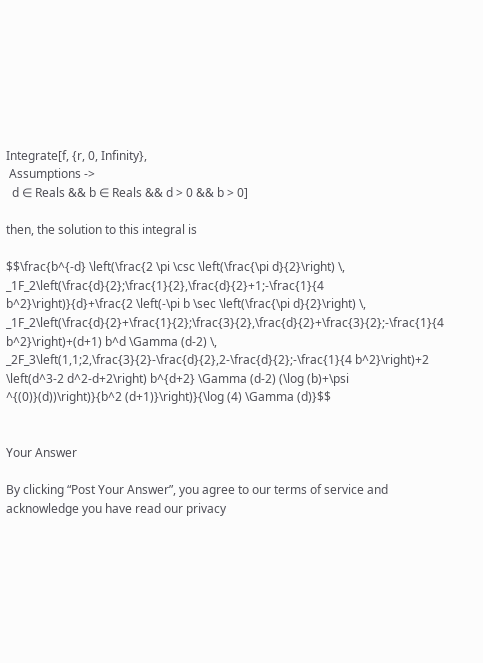Integrate[f, {r, 0, Infinity},
 Assumptions ->
  d ∈ Reals && b ∈ Reals && d > 0 && b > 0]

then, the solution to this integral is

$$\frac{b^{-d} \left(\frac{2 \pi \csc \left(\frac{\pi d}{2}\right) \, _1F_2\left(\frac{d}{2};\frac{1}{2},\frac{d}{2}+1;-\frac{1}{4 b^2}\right)}{d}+\frac{2 \left(-\pi b \sec \left(\frac{\pi d}{2}\right) \, _1F_2\left(\frac{d}{2}+\frac{1}{2};\frac{3}{2},\frac{d}{2}+\frac{3}{2};-\frac{1}{4 b^2}\right)+(d+1) b^d \Gamma (d-2) \, _2F_3\left(1,1;2,\frac{3}{2}-\frac{d}{2},2-\frac{d}{2};-\frac{1}{4 b^2}\right)+2 \left(d^3-2 d^2-d+2\right) b^{d+2} \Gamma (d-2) (\log (b)+\psi ^{(0)}(d))\right)}{b^2 (d+1)}\right)}{\log (4) \Gamma (d)}$$


Your Answer

By clicking “Post Your Answer”, you agree to our terms of service and acknowledge you have read our privacy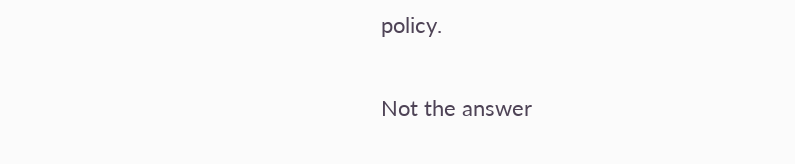policy.

Not the answer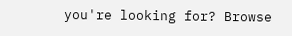you're looking for? Browse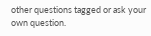other questions tagged or ask your own question.